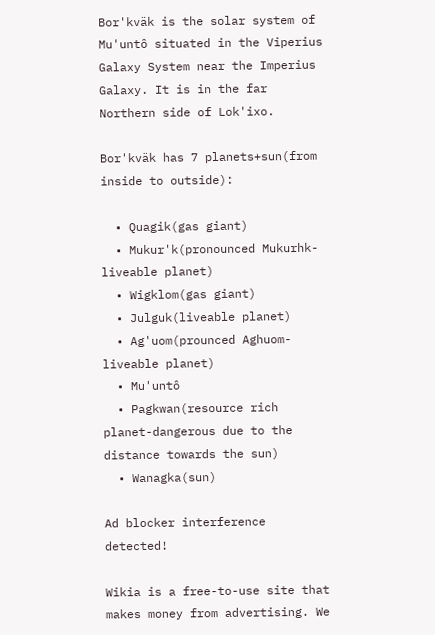Bor'kväk is the solar system of Mu'untô situated in the Viperius Galaxy System near the Imperius Galaxy. It is in the far Northern side of Lok'ixo.

Bor'kväk has 7 planets+sun(from inside to outside):

  • Quagik(gas giant)
  • Mukur'k(pronounced Mukurhk-liveable planet)
  • Wigklom(gas giant)
  • Julguk(liveable planet)
  • Ag'uom(prounced Aghuom-liveable planet)
  • Mu'untô
  • Pagkwan(resource rich planet-dangerous due to the distance towards the sun)
  • Wanagka(sun)

Ad blocker interference detected!

Wikia is a free-to-use site that makes money from advertising. We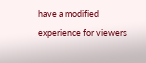have a modified experience for viewers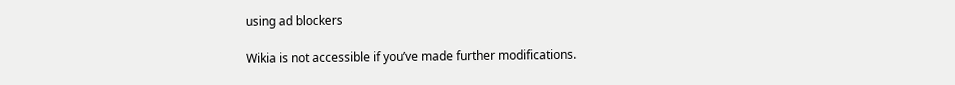using ad blockers

Wikia is not accessible if you’ve made further modifications.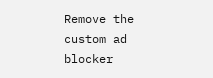Remove the custom ad blocker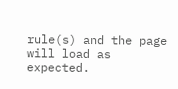rule(s) and the page will load as expected.